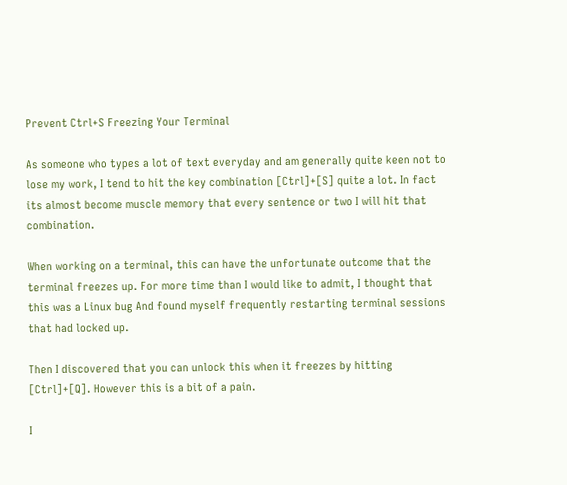Prevent Ctrl+S Freezing Your Terminal

As someone who types a lot of text everyday and am generally quite keen not to lose my work, I tend to hit the key combination [Ctrl]+[S] quite a lot. In fact its almost become muscle memory that every sentence or two I will hit that combination.

When working on a terminal, this can have the unfortunate outcome that the terminal freezes up. For more time than I would like to admit, I thought that this was a Linux bug And found myself frequently restarting terminal sessions that had locked up.

Then I discovered that you can unlock this when it freezes by hitting [Ctrl]+[Q]. However this is a bit of a pain.

I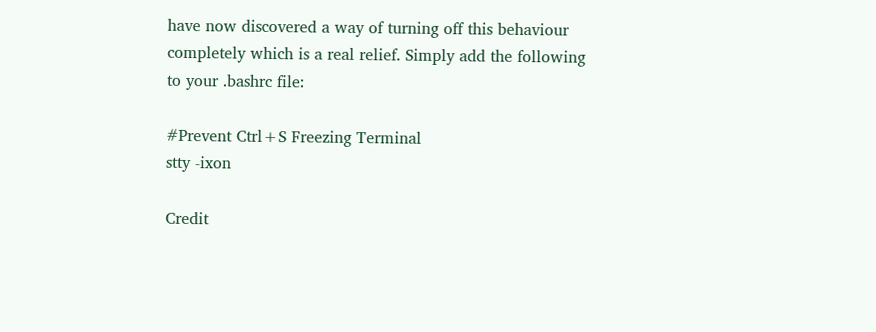have now discovered a way of turning off this behaviour completely which is a real relief. Simply add the following to your .bashrc file:

#Prevent Ctrl+S Freezing Terminal
stty -ixon

Credit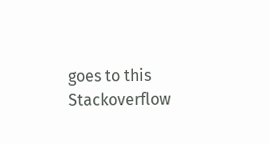goes to this Stackoverflow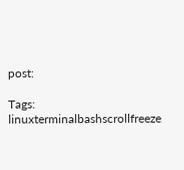post:

Tags: linuxterminalbashscrollfreeze